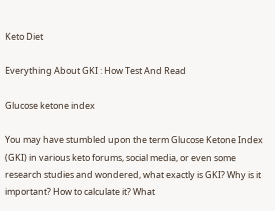Keto Diet

Everything About GKI : How Test And Read

Glucose ketone index

You may have stumbled upon the term Glucose Ketone Index (GKI) in various keto forums, social media, or even some research studies and wondered, what exactly is GKI? Why is it important? How to calculate it? What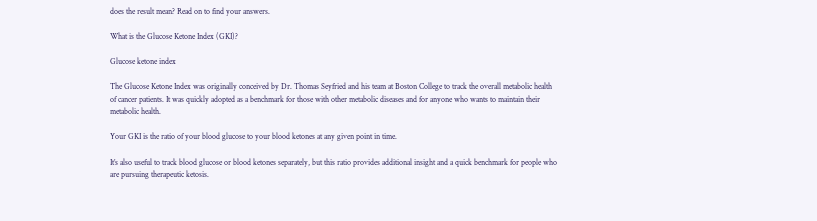does the result mean? Read on to find your answers.

What is the Glucose Ketone Index (GKI)?

Glucose ketone index

The Glucose Ketone Index was originally conceived by Dr. Thomas Seyfried and his team at Boston College to track the overall metabolic health of cancer patients. It was quickly adopted as a benchmark for those with other metabolic diseases and for anyone who wants to maintain their metabolic health.

Your GKI is the ratio of your blood glucose to your blood ketones at any given point in time.

It’s also useful to track blood glucose or blood ketones separately, but this ratio provides additional insight and a quick benchmark for people who are pursuing therapeutic ketosis.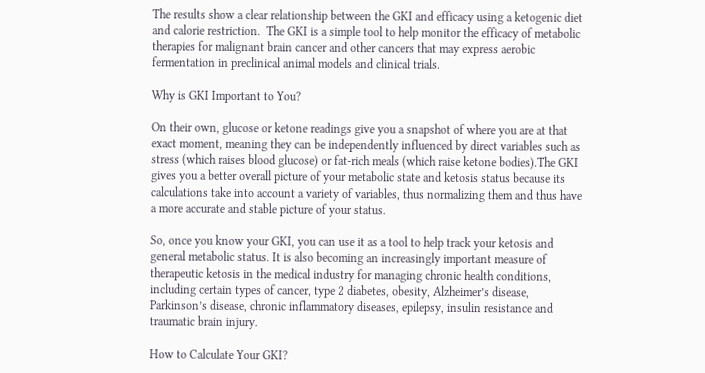The results show a clear relationship between the GKI and efficacy using a ketogenic diet and calorie restriction.  The GKI is a simple tool to help monitor the efficacy of metabolic therapies for malignant brain cancer and other cancers that may express aerobic fermentation in preclinical animal models and clinical trials.

Why is GKI Important to You?

On their own, glucose or ketone readings give you a snapshot of where you are at that exact moment, meaning they can be independently influenced by direct variables such as stress (which raises blood glucose) or fat-rich meals (which raise ketone bodies).The GKI gives you a better overall picture of your metabolic state and ketosis status because its calculations take into account a variety of variables, thus normalizing them and thus have a more accurate and stable picture of your status.

So, once you know your GKI, you can use it as a tool to help track your ketosis and general metabolic status. It is also becoming an increasingly important measure of therapeutic ketosis in the medical industry for managing chronic health conditions, including certain types of cancer, type 2 diabetes, obesity, Alzheimer’s disease, Parkinson’s disease, chronic inflammatory diseases, epilepsy, insulin resistance and traumatic brain injury.

How to Calculate Your GKI?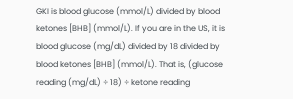GKI is blood glucose (mmol/L) divided by blood ketones [BHB] (mmol/L). If you are in the US, it is blood glucose (mg/dL) divided by 18 divided by blood ketones [BHB] (mmol/L). That is, (glucose reading (mg/dL) ÷ 18) ÷ ketone reading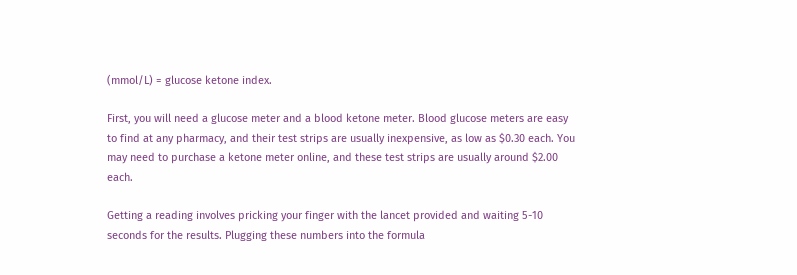(mmol/L) = glucose ketone index.

First, you will need a glucose meter and a blood ketone meter. Blood glucose meters are easy to find at any pharmacy, and their test strips are usually inexpensive, as low as $0.30 each. You may need to purchase a ketone meter online, and these test strips are usually around $2.00 each.

Getting a reading involves pricking your finger with the lancet provided and waiting 5-10 seconds for the results. Plugging these numbers into the formula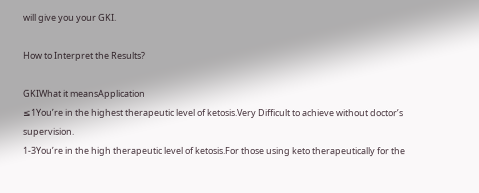will give you your GKI.

How to Interpret the Results?

GKIWhat it meansApplication
≤1You’re in the highest therapeutic level of ketosis.Very Difficult to achieve without doctor’s supervision.
1-3You’re in the high therapeutic level of ketosis.For those using keto therapeutically for the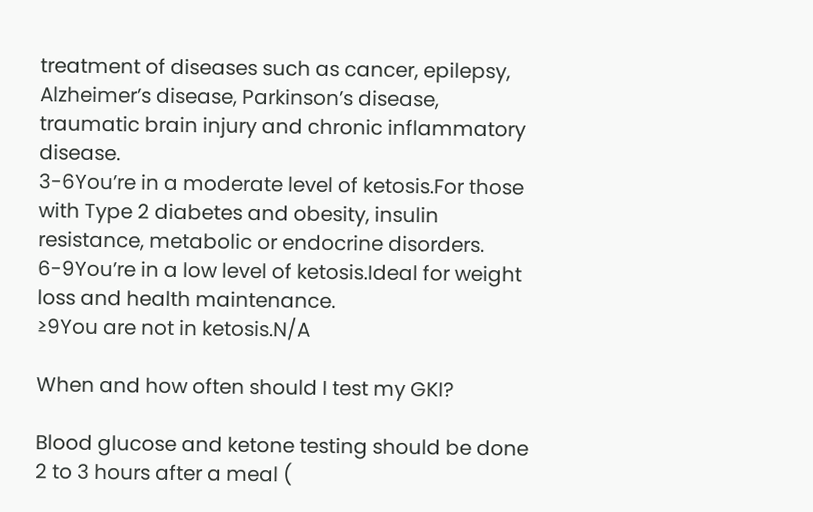treatment of diseases such as cancer, epilepsy, Alzheimer’s disease, Parkinson’s disease, traumatic brain injury and chronic inflammatory disease.
3-6You’re in a moderate level of ketosis.For those with Type 2 diabetes and obesity, insulin resistance, metabolic or endocrine disorders.
6-9You’re in a low level of ketosis.Ideal for weight loss and health maintenance.
≥9You are not in ketosis.N/A

When and how often should I test my GKI?

Blood glucose and ketone testing should be done 2 to 3 hours after a meal (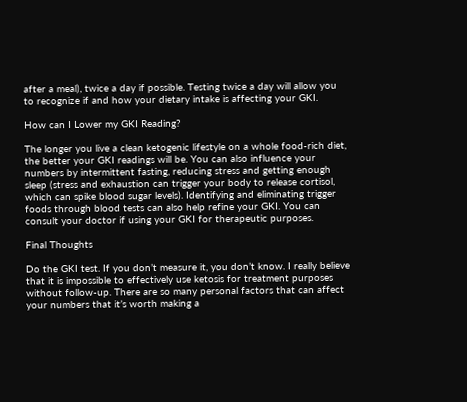after a meal), twice a day if possible. Testing twice a day will allow you to recognize if and how your dietary intake is affecting your GKI.

How can I Lower my GKI Reading?

The longer you live a clean ketogenic lifestyle on a whole food-rich diet, the better your GKI readings will be. You can also influence your numbers by intermittent fasting, reducing stress and getting enough sleep (stress and exhaustion can trigger your body to release cortisol, which can spike blood sugar levels). Identifying and eliminating trigger foods through blood tests can also help refine your GKI. You can consult your doctor if using your GKI for therapeutic purposes.

Final Thoughts

Do the GKI test. If you don’t measure it, you don’t know. I really believe that it is impossible to effectively use ketosis for treatment purposes without follow-up. There are so many personal factors that can affect your numbers that it’s worth making a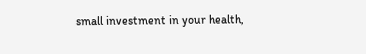small investment in your health,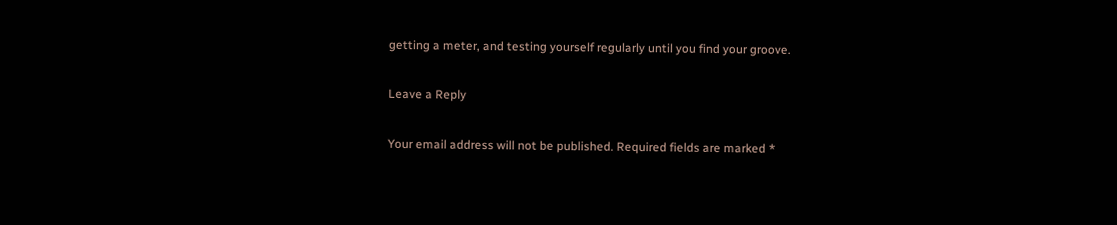getting a meter, and testing yourself regularly until you find your groove.

Leave a Reply

Your email address will not be published. Required fields are marked *